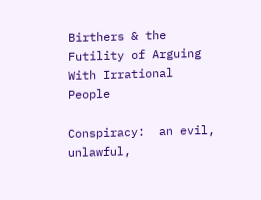Birthers & the Futility of Arguing With Irrational People

Conspiracy:  an evil, unlawful,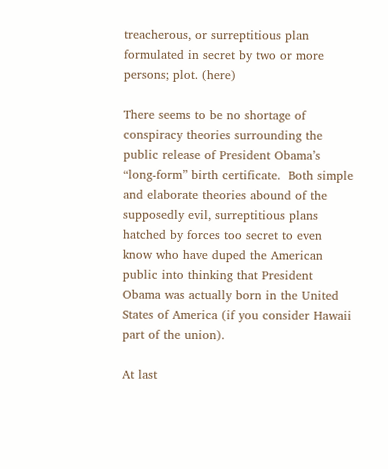treacherous, or surreptitious plan formulated in secret by two or more persons; plot. (here)

There seems to be no shortage of conspiracy theories surrounding the public release of President Obama’s “long-form” birth certificate.  Both simple and elaborate theories abound of the supposedly evil, surreptitious plans hatched by forces too secret to even know who have duped the American public into thinking that President Obama was actually born in the United States of America (if you consider Hawaii part of the union).

At last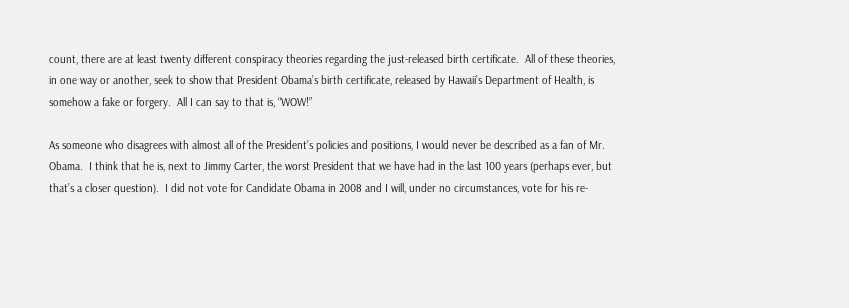count, there are at least twenty different conspiracy theories regarding the just-released birth certificate.  All of these theories, in one way or another, seek to show that President Obama’s birth certificate, released by Hawaii’s Department of Health, is somehow a fake or forgery.  All I can say to that is, “WOW!”

As someone who disagrees with almost all of the President’s policies and positions, I would never be described as a fan of Mr. Obama.  I think that he is, next to Jimmy Carter, the worst President that we have had in the last 100 years (perhaps ever, but that’s a closer question).  I did not vote for Candidate Obama in 2008 and I will, under no circumstances, vote for his re-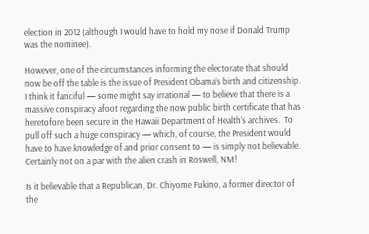election in 2012 (although I would have to hold my nose if Donald Trump was the nominee).

However, one of the circumstances informing the electorate that should now be off the table is the issue of President Obama’s birth and citizenship.  I think it fanciful — some might say irrational — to believe that there is a massive conspiracy afoot regarding the now public birth certificate that has heretofore been secure in the Hawaii Department of Health’s archives.  To pull off such a huge conspiracy — which, of course, the President would have to have knowledge of and prior consent to — is simply not believable.  Certainly not on a par with the alien crash in Roswell, NM!

Is it believable that a Republican, Dr. Chiyome Fukino, a former director of the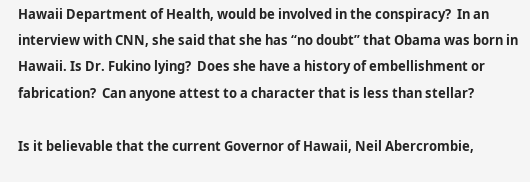Hawaii Department of Health, would be involved in the conspiracy?  In an interview with CNN, she said that she has “no doubt” that Obama was born in Hawaii. Is Dr. Fukino lying?  Does she have a history of embellishment or fabrication?  Can anyone attest to a character that is less than stellar?

Is it believable that the current Governor of Hawaii, Neil Abercrombie,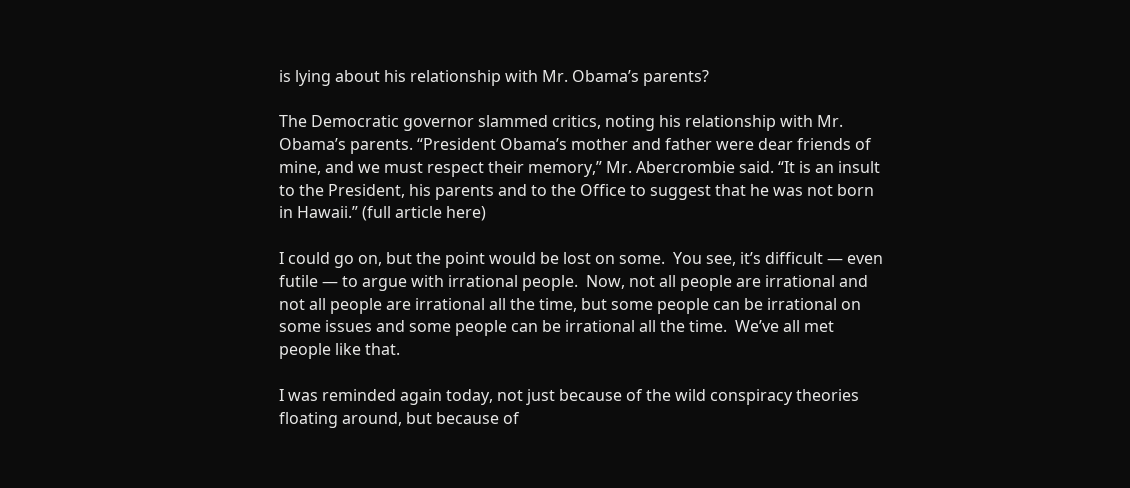is lying about his relationship with Mr. Obama’s parents?

The Democratic governor slammed critics, noting his relationship with Mr. Obama’s parents. “President Obama’s mother and father were dear friends of mine, and we must respect their memory,” Mr. Abercrombie said. “It is an insult to the President, his parents and to the Office to suggest that he was not born in Hawaii.” (full article here)

I could go on, but the point would be lost on some.  You see, it’s difficult — even futile — to argue with irrational people.  Now, not all people are irrational and not all people are irrational all the time, but some people can be irrational on some issues and some people can be irrational all the time.  We’ve all met people like that.

I was reminded again today, not just because of the wild conspiracy theories floating around, but because of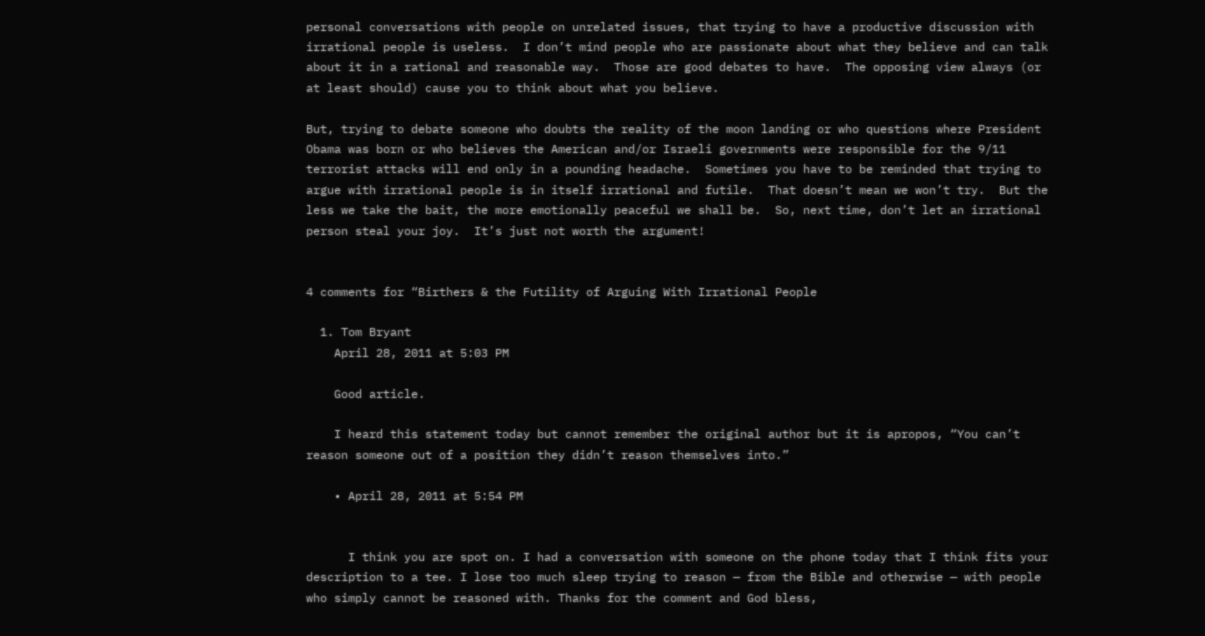personal conversations with people on unrelated issues, that trying to have a productive discussion with irrational people is useless.  I don’t mind people who are passionate about what they believe and can talk about it in a rational and reasonable way.  Those are good debates to have.  The opposing view always (or at least should) cause you to think about what you believe.

But, trying to debate someone who doubts the reality of the moon landing or who questions where President Obama was born or who believes the American and/or Israeli governments were responsible for the 9/11 terrorist attacks will end only in a pounding headache.  Sometimes you have to be reminded that trying to argue with irrational people is in itself irrational and futile.  That doesn’t mean we won’t try.  But the less we take the bait, the more emotionally peaceful we shall be.  So, next time, don’t let an irrational person steal your joy.  It’s just not worth the argument!


4 comments for “Birthers & the Futility of Arguing With Irrational People

  1. Tom Bryant
    April 28, 2011 at 5:03 PM

    Good article.

    I heard this statement today but cannot remember the original author but it is apropos, “You can’t reason someone out of a position they didn’t reason themselves into.”

    • April 28, 2011 at 5:54 PM


      I think you are spot on. I had a conversation with someone on the phone today that I think fits your description to a tee. I lose too much sleep trying to reason — from the Bible and otherwise — with people who simply cannot be reasoned with. Thanks for the comment and God bless,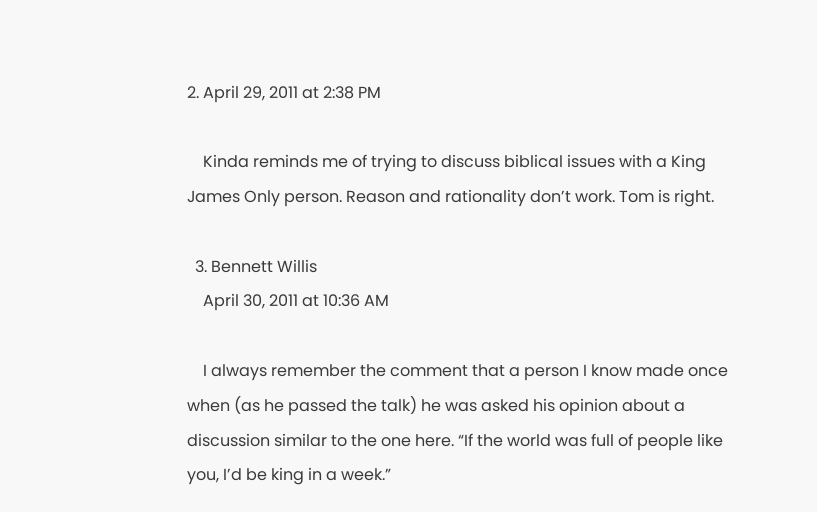2. April 29, 2011 at 2:38 PM

    Kinda reminds me of trying to discuss biblical issues with a King James Only person. Reason and rationality don’t work. Tom is right.

  3. Bennett Willis
    April 30, 2011 at 10:36 AM

    I always remember the comment that a person I know made once when (as he passed the talk) he was asked his opinion about a discussion similar to the one here. “If the world was full of people like you, I’d be king in a week.”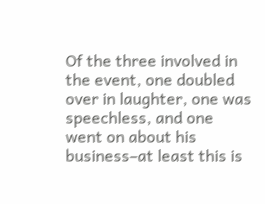Of the three involved in the event, one doubled over in laughter, one was speechless, and one went on about his business–at least this is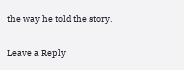the way he told the story.

Leave a Reply